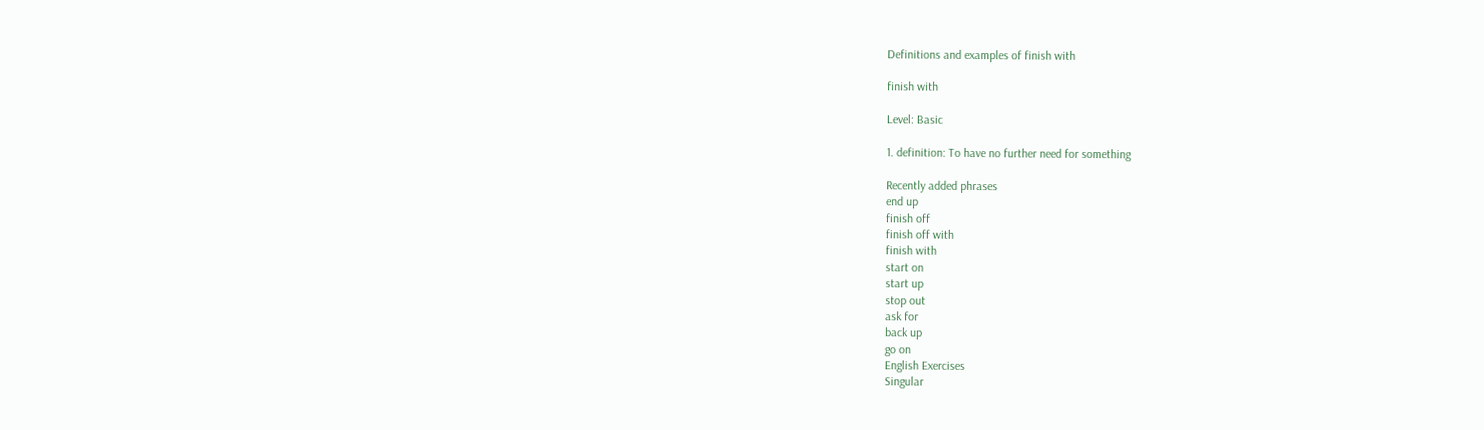Definitions and examples of finish with

finish with

Level: Basic

1. definition: To have no further need for something

Recently added phrases
end up
finish off
finish off with
finish with
start on
start up
stop out
ask for
back up
go on
English Exercises
Singular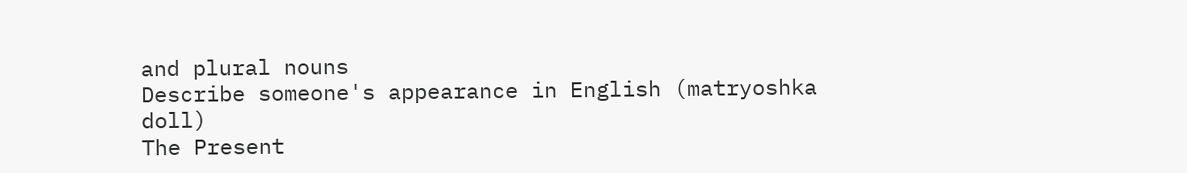and plural nouns
Describe someone's appearance in English (matryoshka doll)
The Present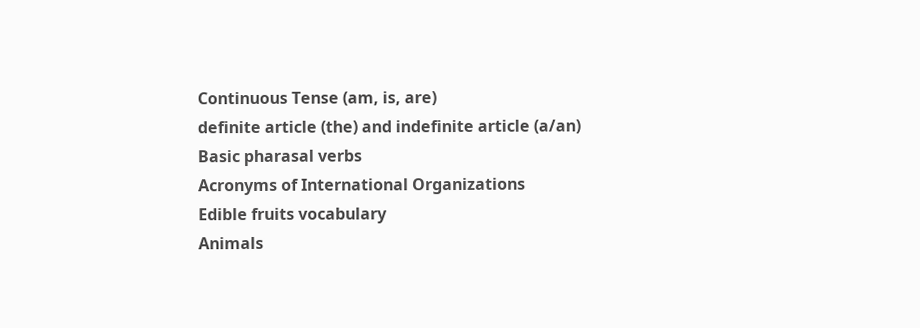Continuous Tense (am, is, are)
definite article (the) and indefinite article (a/an)
Basic pharasal verbs
Acronyms of International Organizations
Edible fruits vocabulary
Animals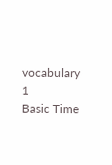vocabulary 1
Basic Time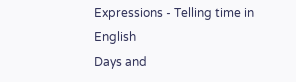Expressions - Telling time in English
Days and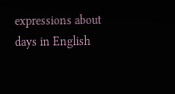expressions about days in English